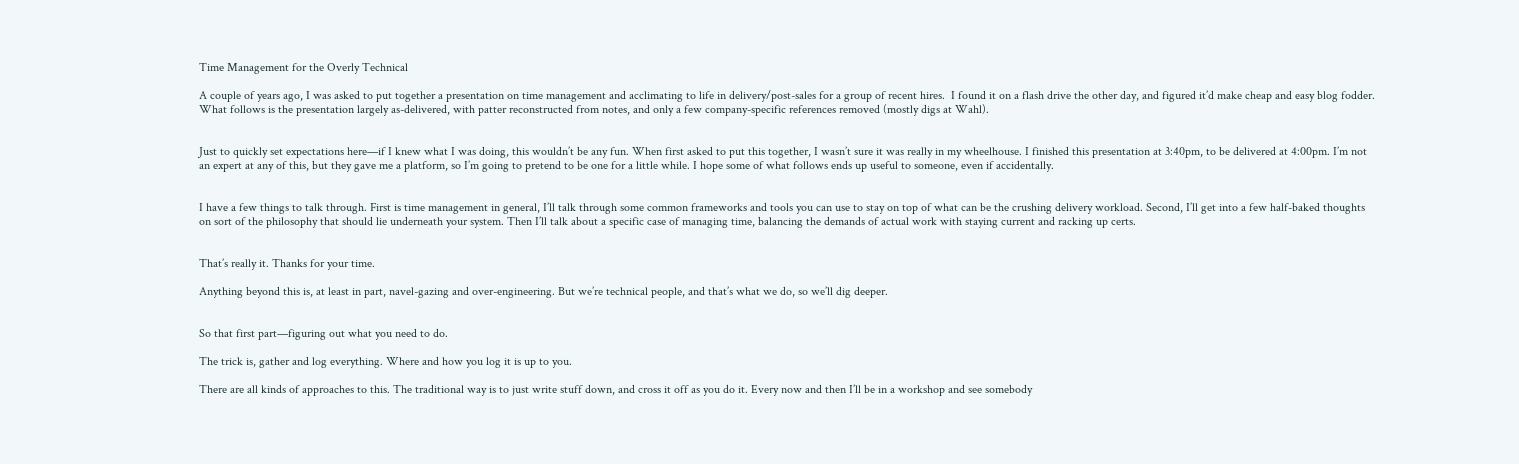Time Management for the Overly Technical

A couple of years ago, I was asked to put together a presentation on time management and acclimating to life in delivery/post-sales for a group of recent hires.  I found it on a flash drive the other day, and figured it’d make cheap and easy blog fodder. What follows is the presentation largely as-delivered, with patter reconstructed from notes, and only a few company-specific references removed (mostly digs at Wahl).


Just to quickly set expectations here—if I knew what I was doing, this wouldn’t be any fun. When first asked to put this together, I wasn’t sure it was really in my wheelhouse. I finished this presentation at 3:40pm, to be delivered at 4:00pm. I’m not an expert at any of this, but they gave me a platform, so I’m going to pretend to be one for a little while. I hope some of what follows ends up useful to someone, even if accidentally.


I have a few things to talk through. First is time management in general, I’ll talk through some common frameworks and tools you can use to stay on top of what can be the crushing delivery workload. Second, I’ll get into a few half-baked thoughts on sort of the philosophy that should lie underneath your system. Then I’ll talk about a specific case of managing time, balancing the demands of actual work with staying current and racking up certs.


That’s really it. Thanks for your time.

Anything beyond this is, at least in part, navel-gazing and over-engineering. But we’re technical people, and that’s what we do, so we’ll dig deeper.


So that first part—figuring out what you need to do.

The trick is, gather and log everything. Where and how you log it is up to you.

There are all kinds of approaches to this. The traditional way is to just write stuff down, and cross it off as you do it. Every now and then I’ll be in a workshop and see somebody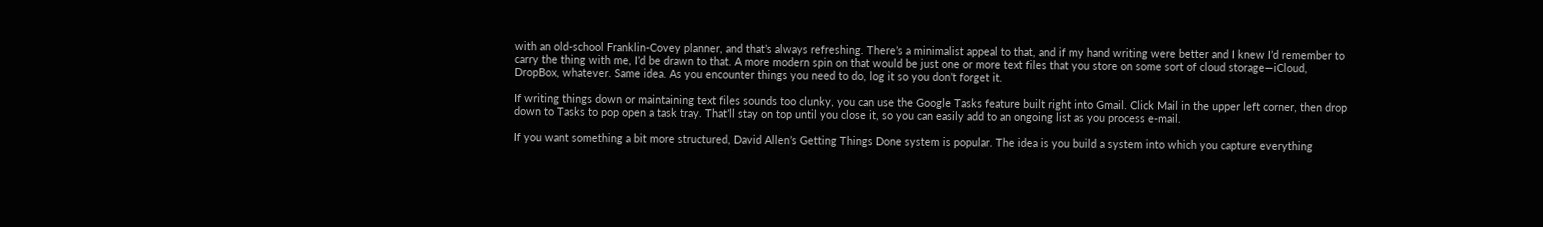with an old-school Franklin-Covey planner, and that’s always refreshing. There’s a minimalist appeal to that, and if my hand writing were better and I knew I’d remember to carry the thing with me, I’d be drawn to that. A more modern spin on that would be just one or more text files that you store on some sort of cloud storage—iCloud, DropBox, whatever. Same idea. As you encounter things you need to do, log it so you don’t forget it.

If writing things down or maintaining text files sounds too clunky, you can use the Google Tasks feature built right into Gmail. Click Mail in the upper left corner, then drop down to Tasks to pop open a task tray. That’ll stay on top until you close it, so you can easily add to an ongoing list as you process e-mail.

If you want something a bit more structured, David Allen’s Getting Things Done system is popular. The idea is you build a system into which you capture everything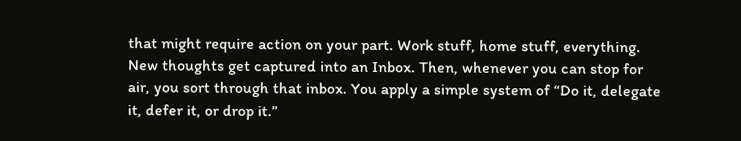that might require action on your part. Work stuff, home stuff, everything. New thoughts get captured into an Inbox. Then, whenever you can stop for air, you sort through that inbox. You apply a simple system of “Do it, delegate it, defer it, or drop it.”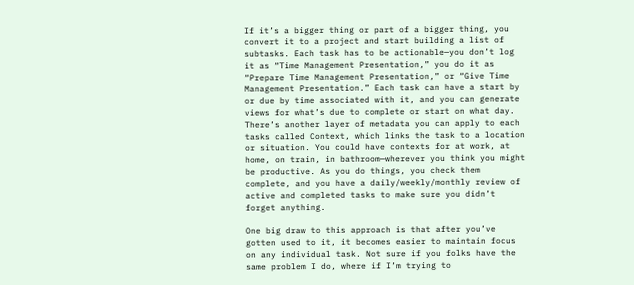If it’s a bigger thing or part of a bigger thing, you convert it to a project and start building a list of subtasks. Each task has to be actionable—you don’t log it as “Time Management Presentation,” you do it as “Prepare Time Management Presentation,” or “Give Time Management Presentation.” Each task can have a start by or due by time associated with it, and you can generate views for what’s due to complete or start on what day. There’s another layer of metadata you can apply to each tasks called Context, which links the task to a location or situation. You could have contexts for at work, at home, on train, in bathroom—wherever you think you might be productive. As you do things, you check them complete, and you have a daily/weekly/monthly review of active and completed tasks to make sure you didn’t forget anything.

One big draw to this approach is that after you’ve gotten used to it, it becomes easier to maintain focus on any individual task. Not sure if you folks have the same problem I do, where if I’m trying to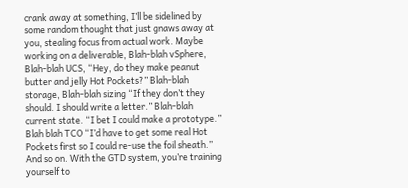crank away at something, I’ll be sidelined by some random thought that just gnaws away at you, stealing focus from actual work. Maybe working on a deliverable, Blah-blah vSphere, Blah-blah UCS, “Hey, do they make peanut butter and jelly Hot Pockets?” Blah-blah storage, Blah-blah sizing “If they don’t they should. I should write a letter.” Blah-blah current state. “I bet I could make a prototype.” Blah blah TCO “I’d have to get some real Hot Pockets first so I could re-use the foil sheath.”  And so on. With the GTD system, you’re training yourself to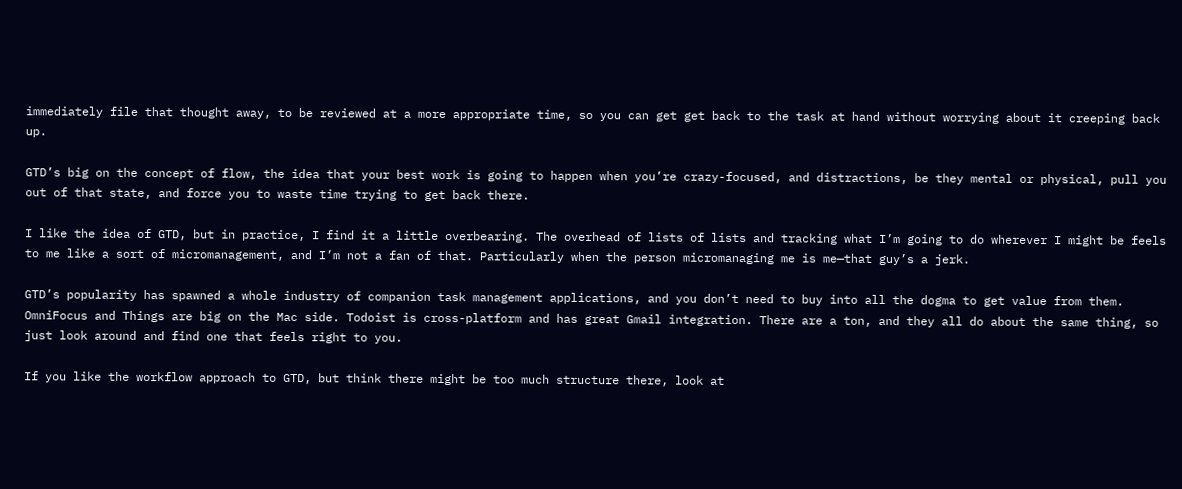immediately file that thought away, to be reviewed at a more appropriate time, so you can get get back to the task at hand without worrying about it creeping back up.

GTD’s big on the concept of flow, the idea that your best work is going to happen when you’re crazy-focused, and distractions, be they mental or physical, pull you out of that state, and force you to waste time trying to get back there.

I like the idea of GTD, but in practice, I find it a little overbearing. The overhead of lists of lists and tracking what I’m going to do wherever I might be feels to me like a sort of micromanagement, and I’m not a fan of that. Particularly when the person micromanaging me is me—that guy’s a jerk.

GTD’s popularity has spawned a whole industry of companion task management applications, and you don’t need to buy into all the dogma to get value from them. OmniFocus and Things are big on the Mac side. Todoist is cross-platform and has great Gmail integration. There are a ton, and they all do about the same thing, so just look around and find one that feels right to you.

If you like the workflow approach to GTD, but think there might be too much structure there, look at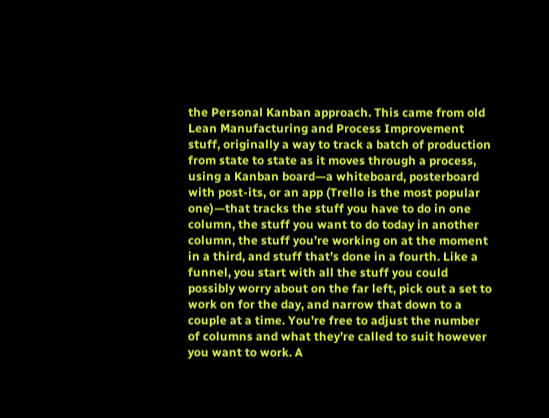the Personal Kanban approach. This came from old Lean Manufacturing and Process Improvement stuff, originally a way to track a batch of production from state to state as it moves through a process, using a Kanban board—a whiteboard, posterboard with post-its, or an app (Trello is the most popular one)—that tracks the stuff you have to do in one column, the stuff you want to do today in another column, the stuff you’re working on at the moment in a third, and stuff that’s done in a fourth. Like a funnel, you start with all the stuff you could possibly worry about on the far left, pick out a set to work on for the day, and narrow that down to a couple at a time. You’re free to adjust the number of columns and what they’re called to suit however you want to work. A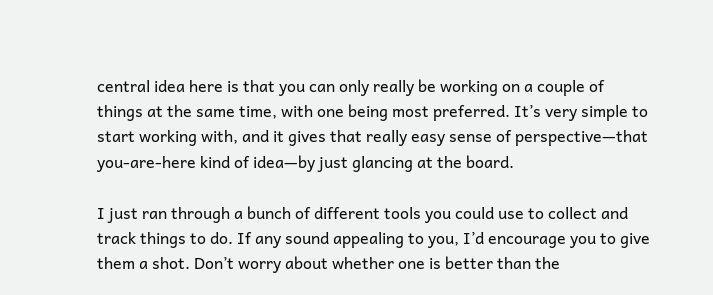central idea here is that you can only really be working on a couple of things at the same time, with one being most preferred. It’s very simple to start working with, and it gives that really easy sense of perspective—that you-are-here kind of idea—by just glancing at the board.

I just ran through a bunch of different tools you could use to collect and track things to do. If any sound appealing to you, I’d encourage you to give them a shot. Don’t worry about whether one is better than the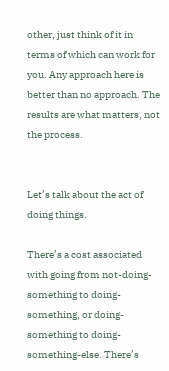other, just think of it in terms of which can work for you. Any approach here is better than no approach. The results are what matters, not the process.


Let’s talk about the act of doing things.

There’s a cost associated with going from not-doing-something to doing-something, or doing-something to doing-something-else. There’s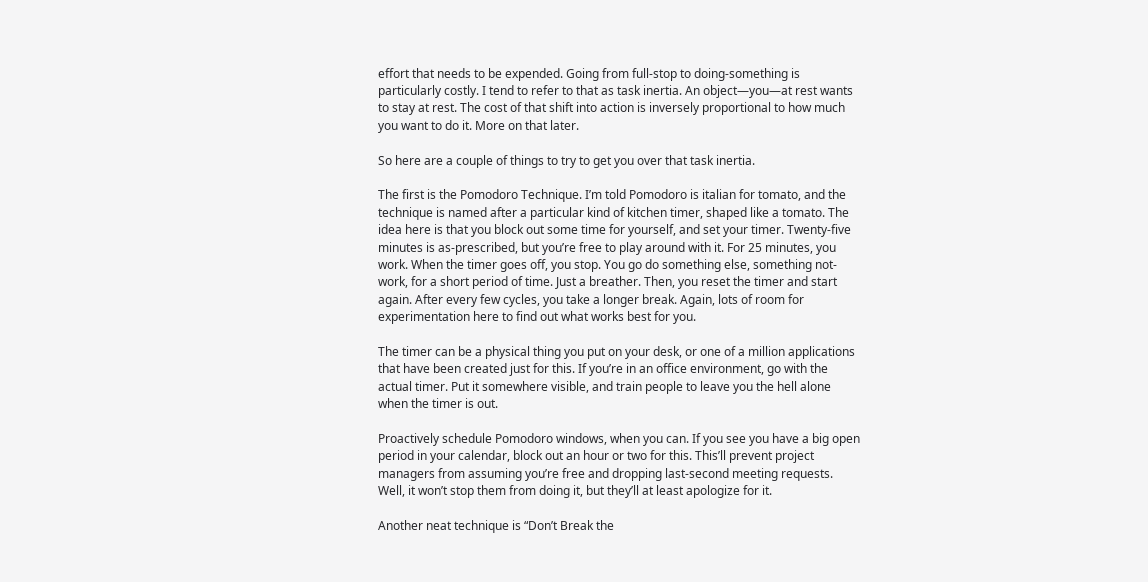effort that needs to be expended. Going from full-stop to doing-something is particularly costly. I tend to refer to that as task inertia. An object—you—at rest wants to stay at rest. The cost of that shift into action is inversely proportional to how much you want to do it. More on that later.

So here are a couple of things to try to get you over that task inertia.

The first is the Pomodoro Technique. I’m told Pomodoro is italian for tomato, and the technique is named after a particular kind of kitchen timer, shaped like a tomato. The idea here is that you block out some time for yourself, and set your timer. Twenty-five minutes is as-prescribed, but you’re free to play around with it. For 25 minutes, you work. When the timer goes off, you stop. You go do something else, something not-work, for a short period of time. Just a breather. Then, you reset the timer and start again. After every few cycles, you take a longer break. Again, lots of room for experimentation here to find out what works best for you.

The timer can be a physical thing you put on your desk, or one of a million applications that have been created just for this. If you’re in an office environment, go with the actual timer. Put it somewhere visible, and train people to leave you the hell alone when the timer is out.

Proactively schedule Pomodoro windows, when you can. If you see you have a big open period in your calendar, block out an hour or two for this. This’ll prevent project managers from assuming you’re free and dropping last-second meeting requests. Well, it won’t stop them from doing it, but they’ll at least apologize for it.

Another neat technique is “Don’t Break the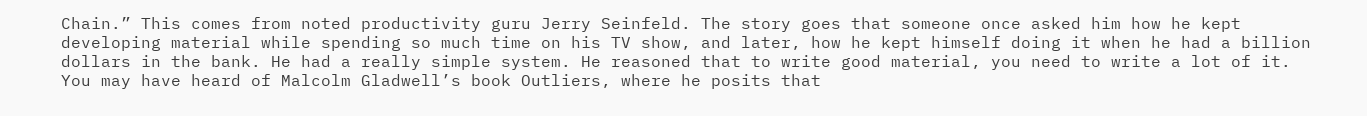Chain.” This comes from noted productivity guru Jerry Seinfeld. The story goes that someone once asked him how he kept developing material while spending so much time on his TV show, and later, how he kept himself doing it when he had a billion dollars in the bank. He had a really simple system. He reasoned that to write good material, you need to write a lot of it. You may have heard of Malcolm Gladwell’s book Outliers, where he posits that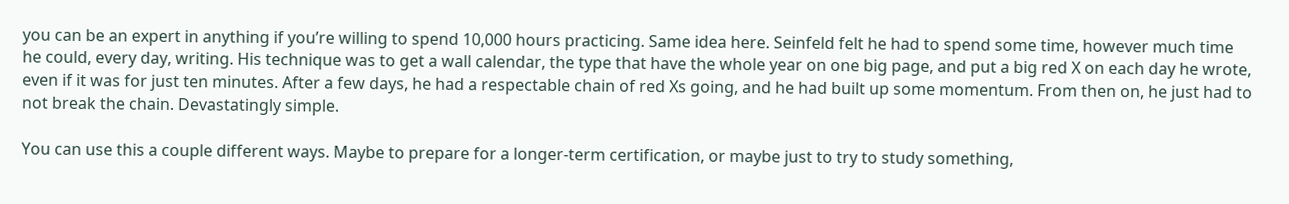you can be an expert in anything if you’re willing to spend 10,000 hours practicing. Same idea here. Seinfeld felt he had to spend some time, however much time he could, every day, writing. His technique was to get a wall calendar, the type that have the whole year on one big page, and put a big red X on each day he wrote, even if it was for just ten minutes. After a few days, he had a respectable chain of red Xs going, and he had built up some momentum. From then on, he just had to not break the chain. Devastatingly simple.

You can use this a couple different ways. Maybe to prepare for a longer-term certification, or maybe just to try to study something,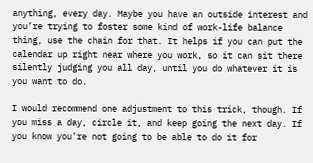anything, every day. Maybe you have an outside interest and you’re trying to foster some kind of work-life balance thing, use the chain for that. It helps if you can put the calendar up right near where you work, so it can sit there silently judging you all day, until you do whatever it is you want to do.

I would recommend one adjustment to this trick, though. If you miss a day, circle it, and keep going the next day. If you know you’re not going to be able to do it for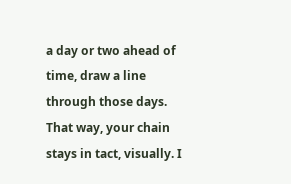a day or two ahead of time, draw a line through those days. That way, your chain stays in tact, visually. I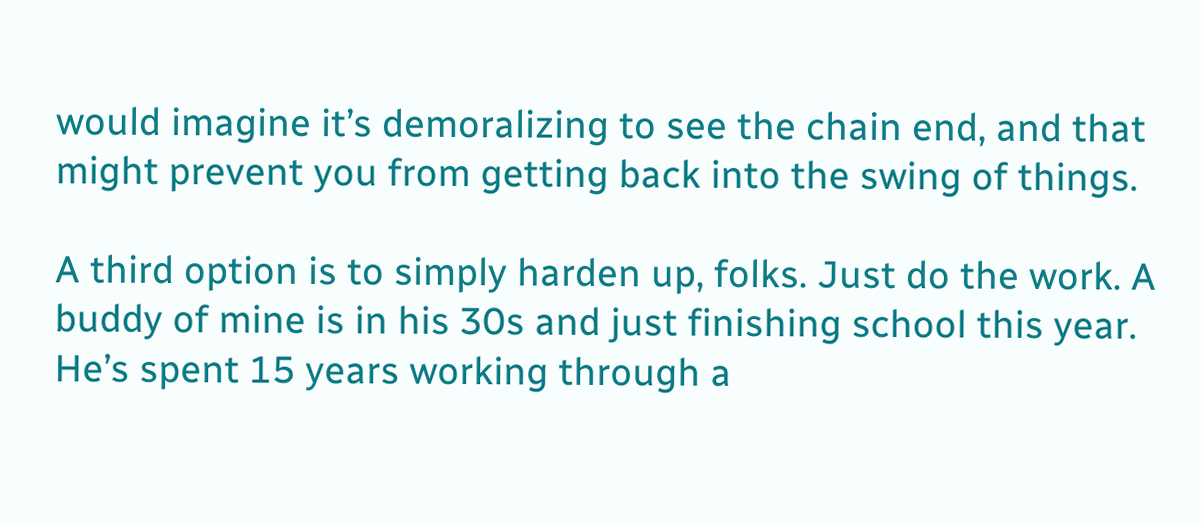would imagine it’s demoralizing to see the chain end, and that might prevent you from getting back into the swing of things.

A third option is to simply harden up, folks. Just do the work. A buddy of mine is in his 30s and just finishing school this year. He’s spent 15 years working through a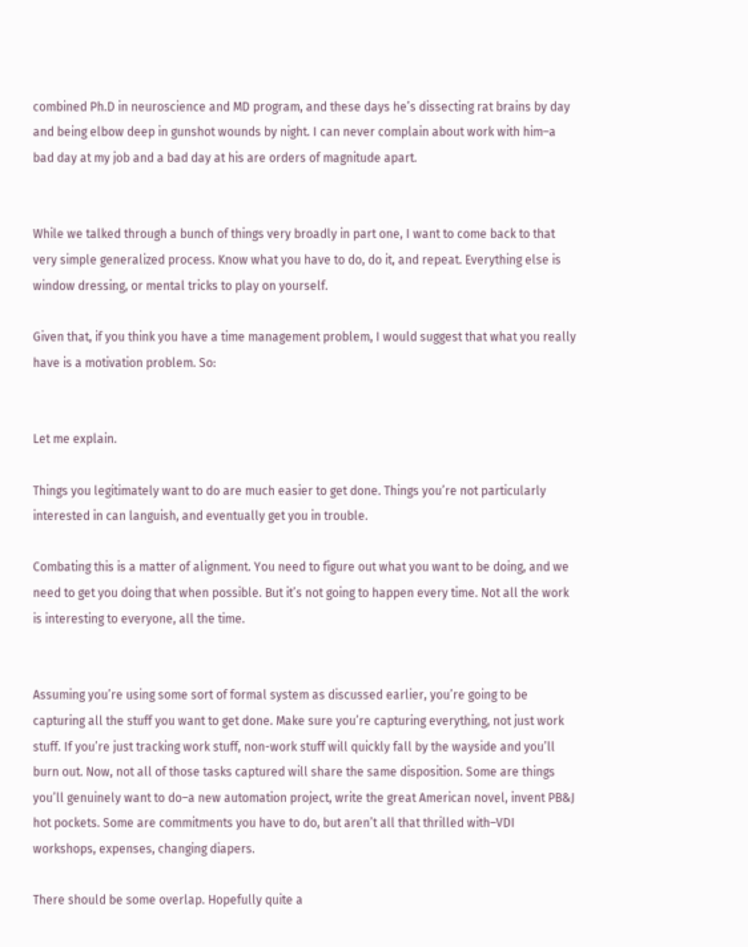combined Ph.D in neuroscience and MD program, and these days he’s dissecting rat brains by day and being elbow deep in gunshot wounds by night. I can never complain about work with him–a bad day at my job and a bad day at his are orders of magnitude apart.


While we talked through a bunch of things very broadly in part one, I want to come back to that very simple generalized process. Know what you have to do, do it, and repeat. Everything else is window dressing, or mental tricks to play on yourself.

Given that, if you think you have a time management problem, I would suggest that what you really have is a motivation problem. So:


Let me explain.

Things you legitimately want to do are much easier to get done. Things you’re not particularly interested in can languish, and eventually get you in trouble.

Combating this is a matter of alignment. You need to figure out what you want to be doing, and we need to get you doing that when possible. But it’s not going to happen every time. Not all the work is interesting to everyone, all the time.


Assuming you’re using some sort of formal system as discussed earlier, you’re going to be capturing all the stuff you want to get done. Make sure you’re capturing everything, not just work stuff. If you’re just tracking work stuff, non-work stuff will quickly fall by the wayside and you’ll burn out. Now, not all of those tasks captured will share the same disposition. Some are things you’ll genuinely want to do–a new automation project, write the great American novel, invent PB&J hot pockets. Some are commitments you have to do, but aren’t all that thrilled with–VDI workshops, expenses, changing diapers.

There should be some overlap. Hopefully quite a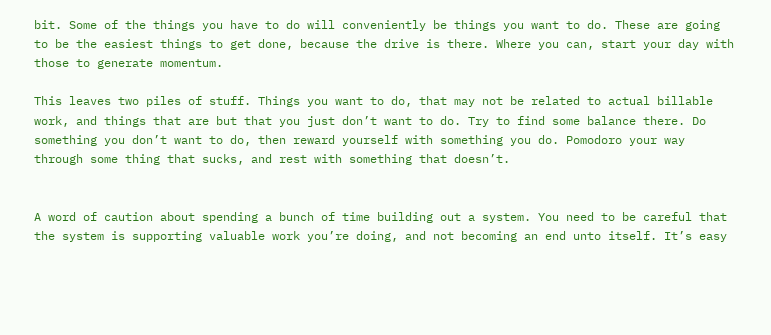bit. Some of the things you have to do will conveniently be things you want to do. These are going to be the easiest things to get done, because the drive is there. Where you can, start your day with those to generate momentum.

This leaves two piles of stuff. Things you want to do, that may not be related to actual billable work, and things that are but that you just don’t want to do. Try to find some balance there. Do something you don’t want to do, then reward yourself with something you do. Pomodoro your way through some thing that sucks, and rest with something that doesn’t.


A word of caution about spending a bunch of time building out a system. You need to be careful that the system is supporting valuable work you’re doing, and not becoming an end unto itself. It’s easy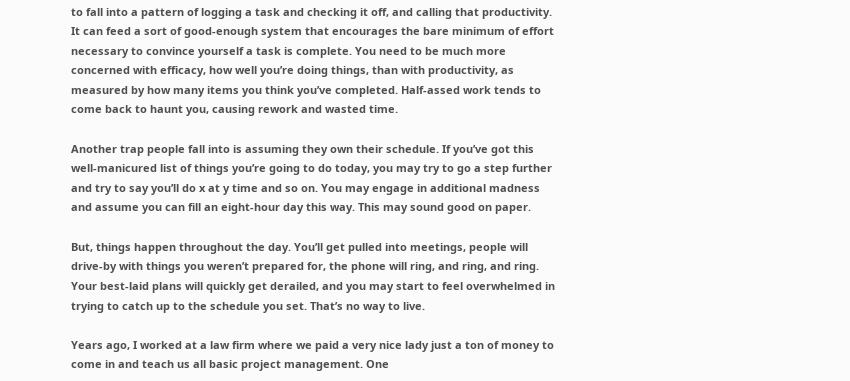to fall into a pattern of logging a task and checking it off, and calling that productivity. It can feed a sort of good-enough system that encourages the bare minimum of effort necessary to convince yourself a task is complete. You need to be much more concerned with efficacy, how well you’re doing things, than with productivity, as measured by how many items you think you’ve completed. Half-assed work tends to come back to haunt you, causing rework and wasted time.

Another trap people fall into is assuming they own their schedule. If you’ve got this well-manicured list of things you’re going to do today, you may try to go a step further and try to say you’ll do x at y time and so on. You may engage in additional madness and assume you can fill an eight-hour day this way. This may sound good on paper.

But, things happen throughout the day. You’ll get pulled into meetings, people will drive-by with things you weren’t prepared for, the phone will ring, and ring, and ring. Your best-laid plans will quickly get derailed, and you may start to feel overwhelmed in trying to catch up to the schedule you set. That’s no way to live.

Years ago, I worked at a law firm where we paid a very nice lady just a ton of money to come in and teach us all basic project management. One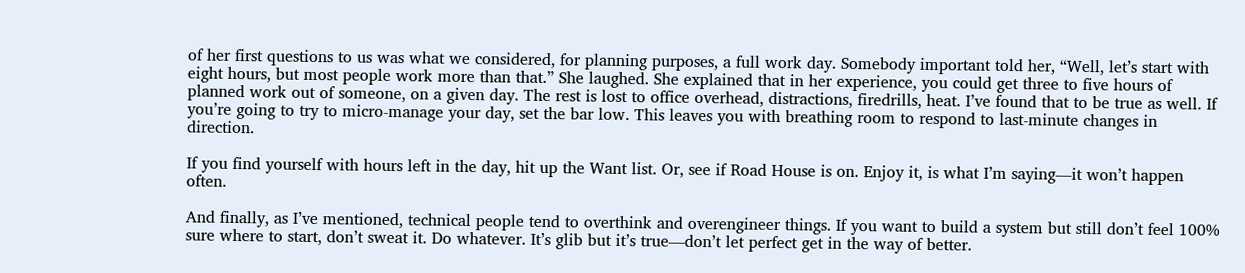of her first questions to us was what we considered, for planning purposes, a full work day. Somebody important told her, “Well, let’s start with eight hours, but most people work more than that.” She laughed. She explained that in her experience, you could get three to five hours of planned work out of someone, on a given day. The rest is lost to office overhead, distractions, firedrills, heat. I’ve found that to be true as well. If you’re going to try to micro-manage your day, set the bar low. This leaves you with breathing room to respond to last-minute changes in direction.

If you find yourself with hours left in the day, hit up the Want list. Or, see if Road House is on. Enjoy it, is what I’m saying—it won’t happen often.

And finally, as I’ve mentioned, technical people tend to overthink and overengineer things. If you want to build a system but still don’t feel 100% sure where to start, don’t sweat it. Do whatever. It’s glib but it’s true—don’t let perfect get in the way of better.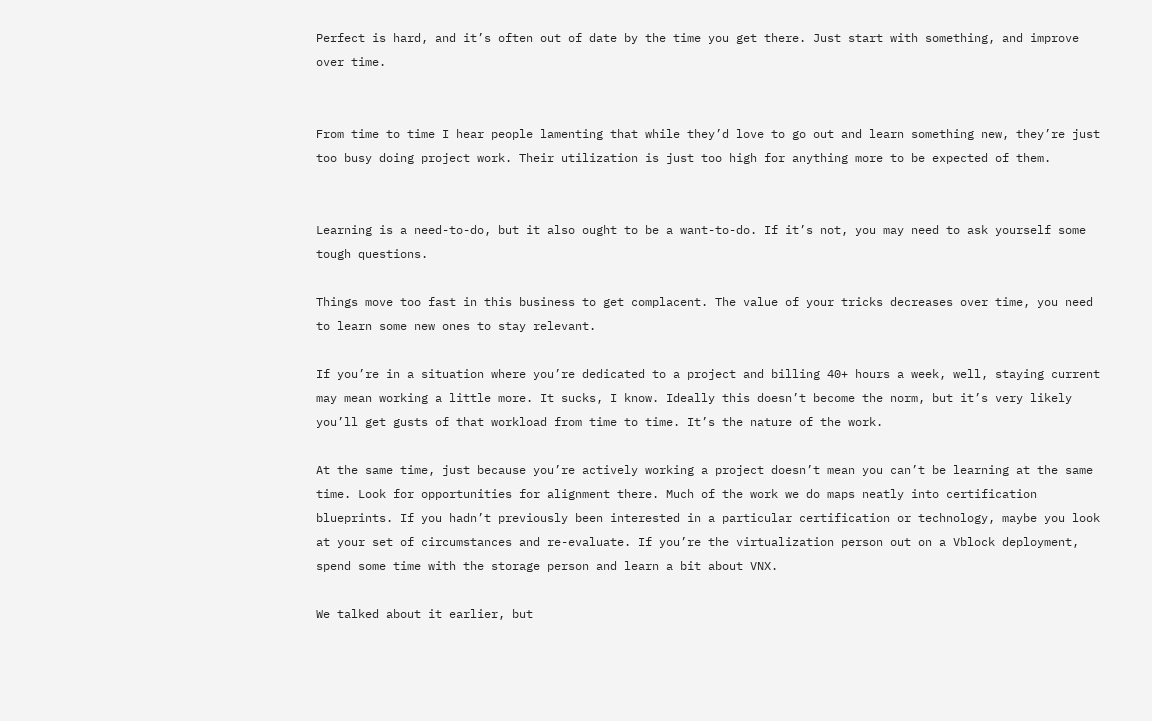Perfect is hard, and it’s often out of date by the time you get there. Just start with something, and improve over time.


From time to time I hear people lamenting that while they’d love to go out and learn something new, they’re just too busy doing project work. Their utilization is just too high for anything more to be expected of them.


Learning is a need-to-do, but it also ought to be a want-to-do. If it’s not, you may need to ask yourself some tough questions.

Things move too fast in this business to get complacent. The value of your tricks decreases over time, you need to learn some new ones to stay relevant.

If you’re in a situation where you’re dedicated to a project and billing 40+ hours a week, well, staying current may mean working a little more. It sucks, I know. Ideally this doesn’t become the norm, but it’s very likely you’ll get gusts of that workload from time to time. It’s the nature of the work.

At the same time, just because you’re actively working a project doesn’t mean you can’t be learning at the same time. Look for opportunities for alignment there. Much of the work we do maps neatly into certification blueprints. If you hadn’t previously been interested in a particular certification or technology, maybe you look at your set of circumstances and re-evaluate. If you’re the virtualization person out on a Vblock deployment, spend some time with the storage person and learn a bit about VNX.

We talked about it earlier, but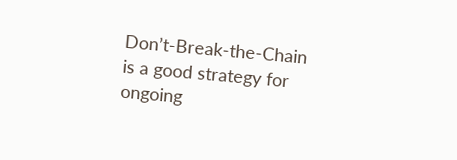Don’t-Break-the-Chain is a good strategy for ongoing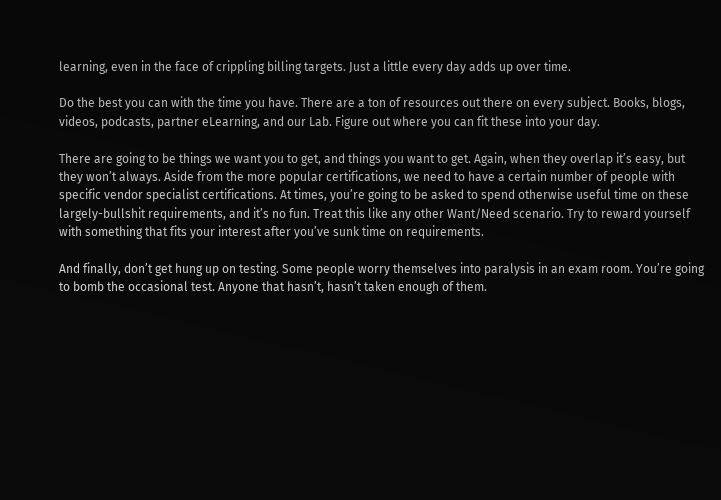learning, even in the face of crippling billing targets. Just a little every day adds up over time.

Do the best you can with the time you have. There are a ton of resources out there on every subject. Books, blogs, videos, podcasts, partner eLearning, and our Lab. Figure out where you can fit these into your day.

There are going to be things we want you to get, and things you want to get. Again, when they overlap it’s easy, but they won’t always. Aside from the more popular certifications, we need to have a certain number of people with specific vendor specialist certifications. At times, you’re going to be asked to spend otherwise useful time on these largely-bullshit requirements, and it’s no fun. Treat this like any other Want/Need scenario. Try to reward yourself with something that fits your interest after you’ve sunk time on requirements.

And finally, don’t get hung up on testing. Some people worry themselves into paralysis in an exam room. You’re going to bomb the occasional test. Anyone that hasn’t, hasn’t taken enough of them.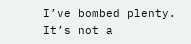I’ve bombed plenty. It’s not a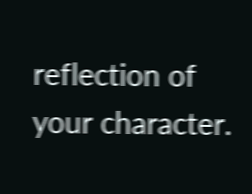reflection of your character.